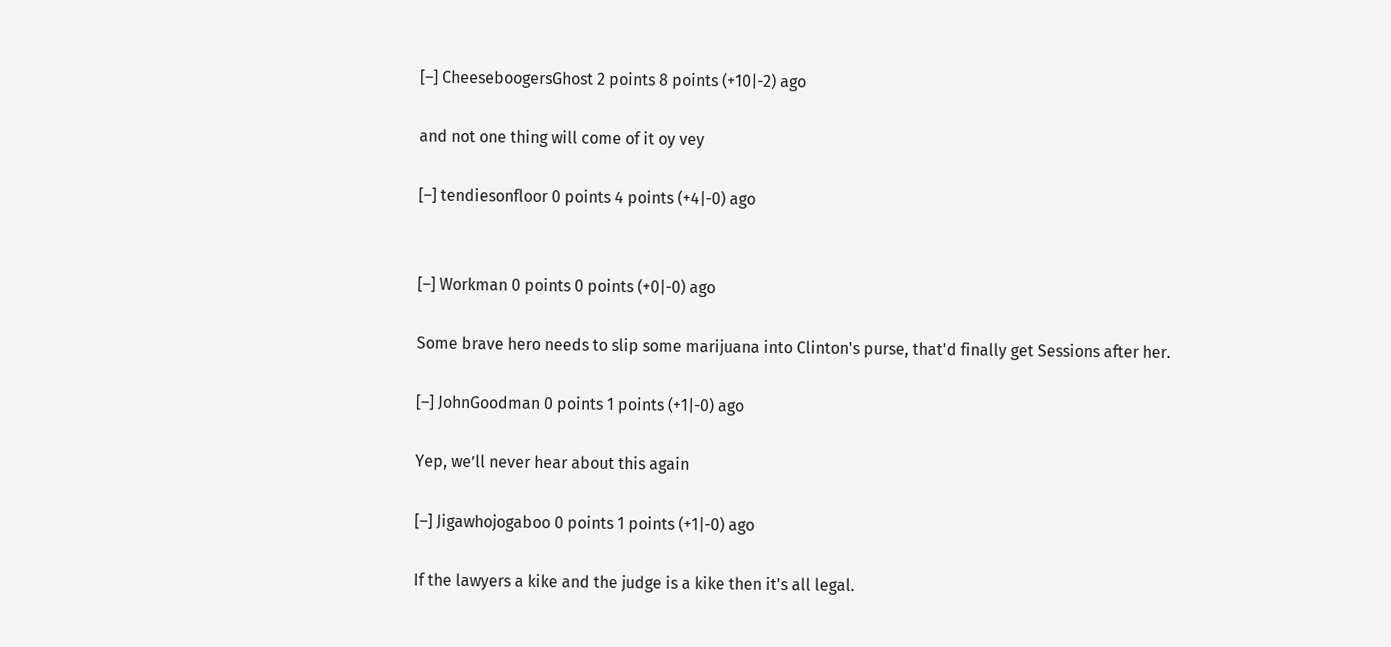[–] CheeseboogersGhost 2 points 8 points (+10|-2) ago

and not one thing will come of it oy vey

[–] tendiesonfloor 0 points 4 points (+4|-0) ago


[–] Workman 0 points 0 points (+0|-0) ago

Some brave hero needs to slip some marijuana into Clinton's purse, that'd finally get Sessions after her.

[–] JohnGoodman 0 points 1 points (+1|-0) ago

Yep, we’ll never hear about this again

[–] Jigawhojogaboo 0 points 1 points (+1|-0) ago

If the lawyers a kike and the judge is a kike then it's all legal.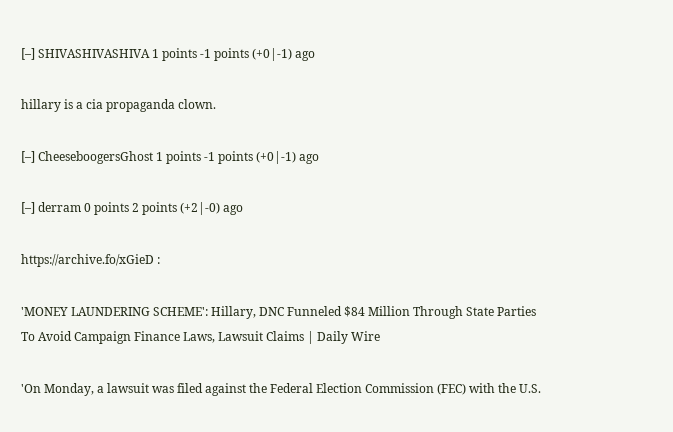[–] SHIVASHIVASHIVA 1 points -1 points (+0|-1) ago

hillary is a cia propaganda clown.

[–] CheeseboogersGhost 1 points -1 points (+0|-1) ago

[–] derram 0 points 2 points (+2|-0) ago

https://archive.fo/xGieD :

'MONEY LAUNDERING SCHEME': Hillary, DNC Funneled $84 Million Through State Parties To Avoid Campaign Finance Laws, Lawsuit Claims | Daily Wire

'On Monday, a lawsuit was filed against the Federal Election Commission (FEC) with the U.S.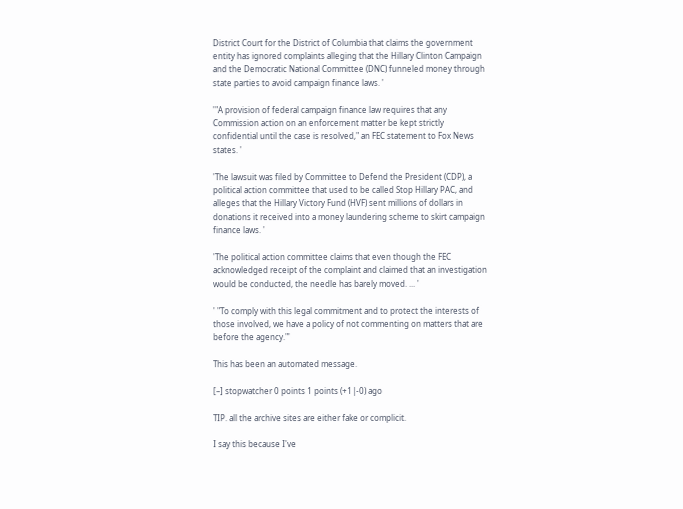District Court for the District of Columbia that claims the government entity has ignored complaints alleging that the Hillary Clinton Campaign and the Democratic National Committee (DNC) funneled money through state parties to avoid campaign finance laws. '

'"A provision of federal campaign finance law requires that any Commission action on an enforcement matter be kept strictly confidential until the case is resolved," an FEC statement to Fox News states. '

'The lawsuit was filed by Committee to Defend the President (CDP), a political action committee that used to be called Stop Hillary PAC, and alleges that the Hillary Victory Fund (HVF) sent millions of dollars in donations it received into a money laundering scheme to skirt campaign finance laws. '

'The political action committee claims that even though the FEC acknowledged receipt of the complaint and claimed that an investigation would be conducted, the needle has barely moved. ... '

' "To comply with this legal commitment and to protect the interests of those involved, we have a policy of not commenting on matters that are before the agency."'

This has been an automated message.

[–] stopwatcher 0 points 1 points (+1|-0) ago

TIP. all the archive sites are either fake or complicit.

I say this because I've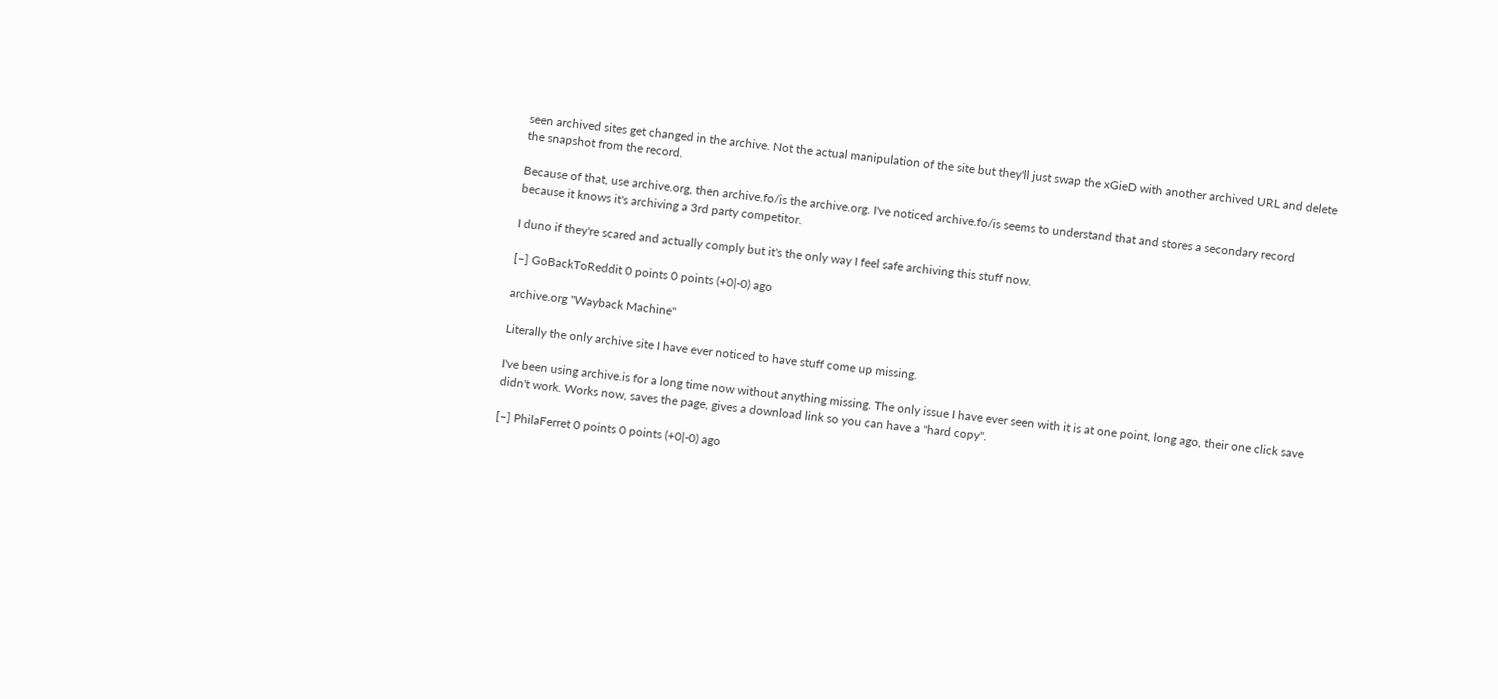seen archived sites get changed in the archive. Not the actual manipulation of the site but they'll just swap the xGieD with another archived URL and delete the snapshot from the record.

Because of that, use archive.org, then archive.fo/is the archive.org. I've noticed archive.fo/is seems to understand that and stores a secondary record because it knows it's archiving a 3rd party competitor.

I duno if they're scared and actually comply but it's the only way I feel safe archiving this stuff now.

[–] GoBackToReddit 0 points 0 points (+0|-0) ago

archive.org "Wayback Machine"

Literally the only archive site I have ever noticed to have stuff come up missing.

I've been using archive.is for a long time now without anything missing. The only issue I have ever seen with it is at one point, long ago, their one click save didn't work. Works now, saves the page, gives a download link so you can have a "hard copy".

[–] PhilaFerret 0 points 0 points (+0|-0) ago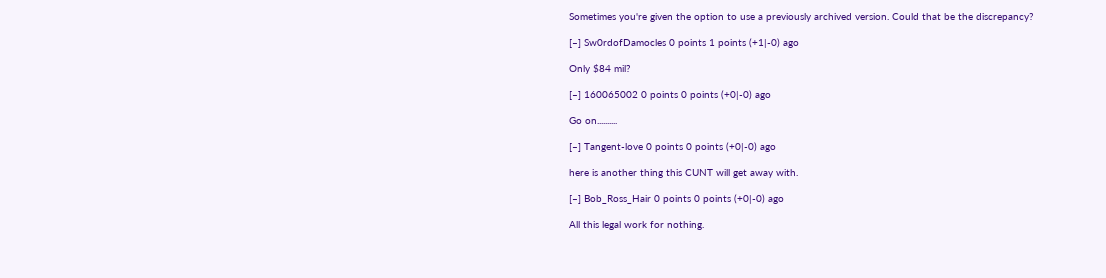Sometimes you're given the option to use a previously archived version. Could that be the discrepancy?

[–] Sw0rdofDamocles 0 points 1 points (+1|-0) ago

Only $84 mil?

[–] 160065002 0 points 0 points (+0|-0) ago

Go on..........

[–] Tangent-love 0 points 0 points (+0|-0) ago

here is another thing this CUNT will get away with.

[–] Bob_Ross_Hair 0 points 0 points (+0|-0) ago

All this legal work for nothing.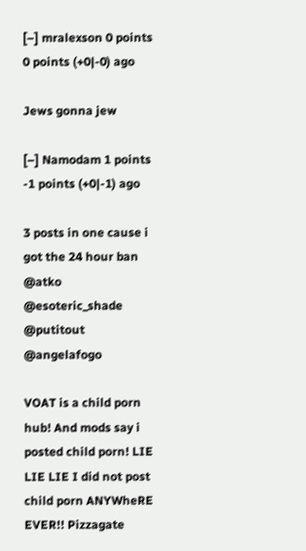[–] mralexson 0 points 0 points (+0|-0) ago

Jews gonna jew

[–] Namodam 1 points -1 points (+0|-1) ago

3 posts in one cause i got the 24 hour ban @atko @esoteric_shade @putitout @angelafogo

VOAT is a child porn hub! And mods say i posted child porn! LIE LIE LIE I did not post child porn ANYWheRE EVER!! Pizzagate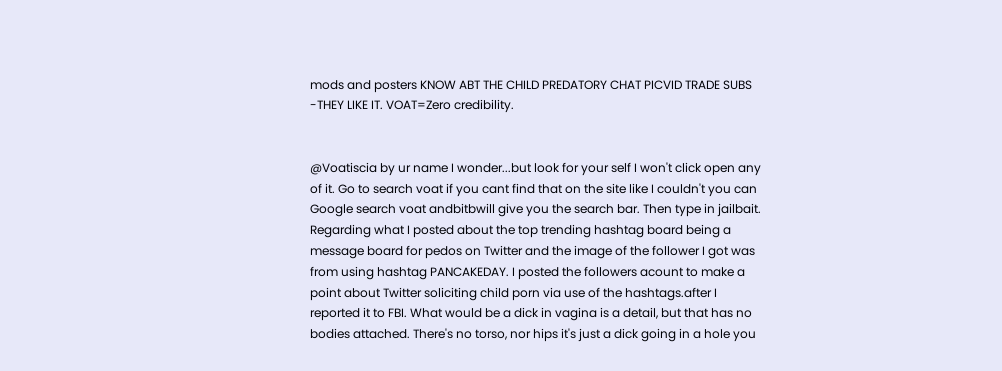mods and posters KNOW ABT THE CHILD PREDATORY CHAT PICVID TRADE SUBS -THEY LIKE IT. VOAT=Zero credibility.


@Voatiscia by ur name I wonder...but look for your self I won't click open any of it. Go to search voat if you cant find that on the site like I couldn't you can Google search voat andbitbwill give you the search bar. Then type in jailbait. Regarding what I posted about the top trending hashtag board being a message board for pedos on Twitter and the image of the follower I got was from using hashtag PANCAKEDAY. I posted the followers acount to make a point about Twitter soliciting child porn via use of the hashtags.after I reported it to FBI. What would be a dick in vagina is a detail, but that has no bodies attached. There's no torso, nor hips it's just a dick going in a hole you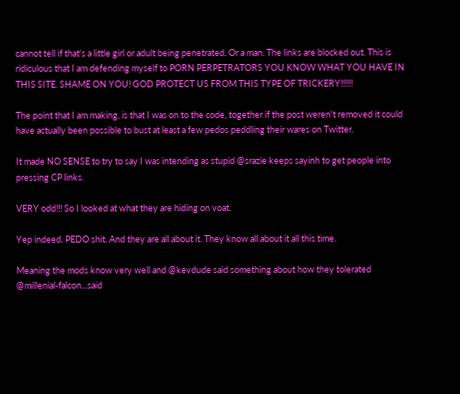cannot tell if that's a little girl or adult being penetrated. Or a man. The links are blocked out. This is ridiculous that I am defending myself to PORN PERPETRATORS YOU KNOW WHAT YOU HAVE IN THIS SITE. SHAME ON YOU! GOD PROTECT US FROM THIS TYPE OF TRICKERY!!!!!!

The point that I am making, is that I was on to the code, together if the post weren't removed it could have actually been possible to bust at least a few pedos peddling their wares on Twitter.

It made NO SENSE to try to say I was intending as stupid @srazie keeps sayinh to get people into pressing CP links.

VERY odd!!! So I looked at what they are hiding on voat.

Yep indeed. PEDO shit. And they are all about it. They know all about it all this time.

Meaning the mods know very well and @kevdude said something about how they tolerated @millenial-falcon...said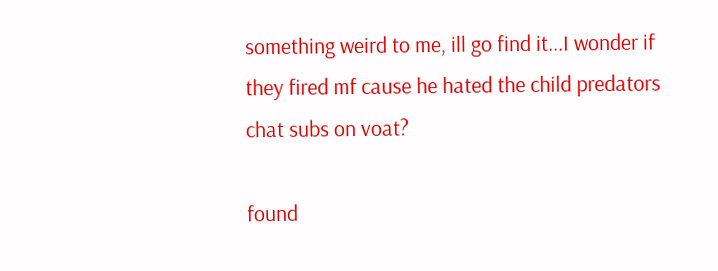something weird to me, ill go find it...I wonder if they fired mf cause he hated the child predators chat subs on voat?

found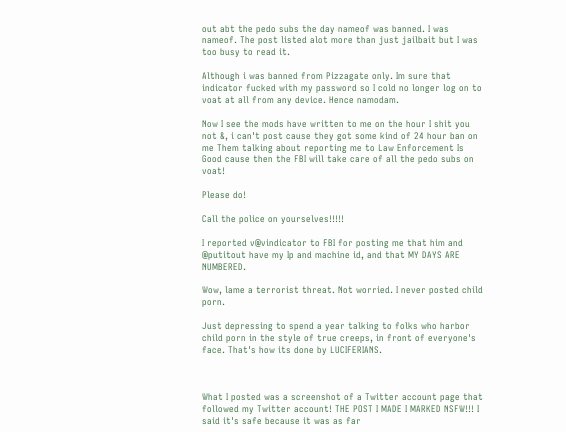out abt the pedo subs the day nameof was banned. I was nameof. The post listed alot more than just jailbait but I was too busy to read it.

Although i was banned from Pizzagate only. Im sure that indicator fucked with my password so I cold no longer log on to voat at all from any device. Hence namodam.

Now I see the mods have written to me on the hour I shit you not &, i can't post cause they got some kind of 24 hour ban on me Them talking about reporting me to Law Enforcement Is Good cause then the FBI will take care of all the pedo subs on voat!

Please do!

Call the police on yourselves!!!!!

I reported v@vindicator to FBI for posting me that him and @putitout have my Ip and machine id, and that MY DAYS ARE NUMBERED.

Wow, lame a terrorist threat. Not worried. I never posted child porn.

Just depressing to spend a year talking to folks who harbor child porn in the style of true creeps, in front of everyone's face. That's how its done by LUCIFERIANS.



What I posted was a screenshot of a Twitter account page that followed my Twitter account! THE POST I MADE I MARKED NSFW!!! I said it's safe because it was as far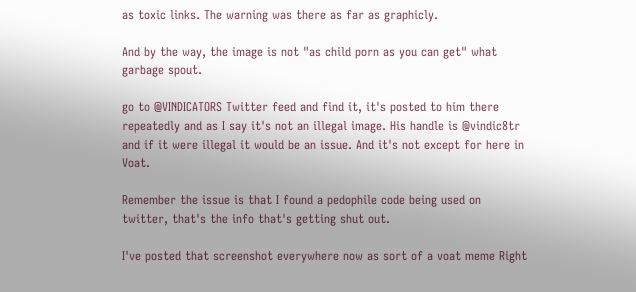as toxic links. The warning was there as far as graphicly.

And by the way, the image is not "as child porn as you can get" what garbage spout.

go to @VINDICATORS Twitter feed and find it, it's posted to him there repeatedly and as I say it's not an illegal image. His handle is @vindic8tr and if it were illegal it would be an issue. And it's not except for here in Voat.

Remember the issue is that I found a pedophile code being used on twitter, that's the info that's getting shut out.

I've posted that screenshot everywhere now as sort of a voat meme Right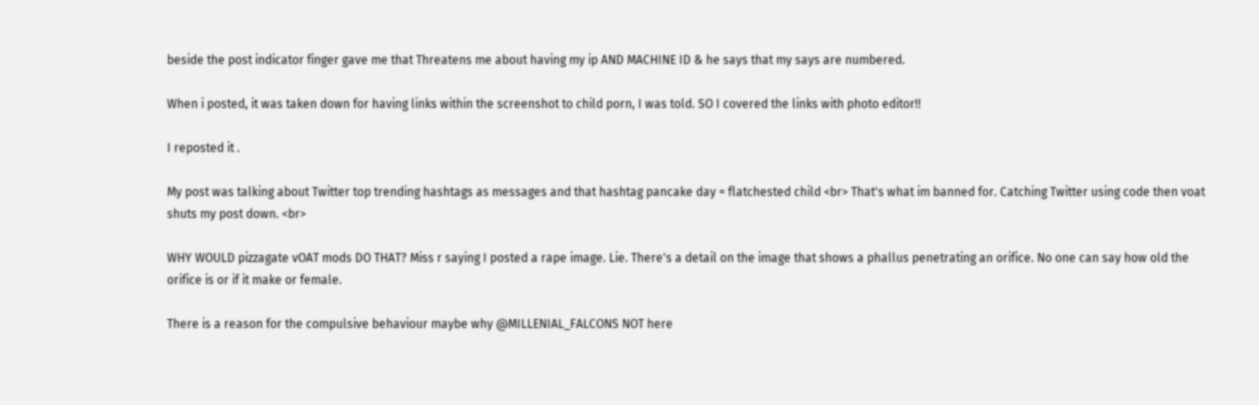beside the post indicator finger gave me that Threatens me about having my ip AND MACHINE ID & he says that my says are numbered.

When i posted, it was taken down for having links within the screenshot to child porn, I was told. SO I covered the links with photo editor!!

I reposted it .

My post was talking about Twitter top trending hashtags as messages and that hashtag pancake day = flatchested child <br> That's what im banned for. Catching Twitter using code then voat shuts my post down. <br>

WHY WOULD pizzagate vOAT mods DO THAT? Miss r saying I posted a rape image. Lie. There's a detail on the image that shows a phallus penetrating an orifice. No one can say how old the orifice is or if it make or female.

There is a reason for the compulsive behaviour maybe why @MILLENIAL_FALCONS NOT here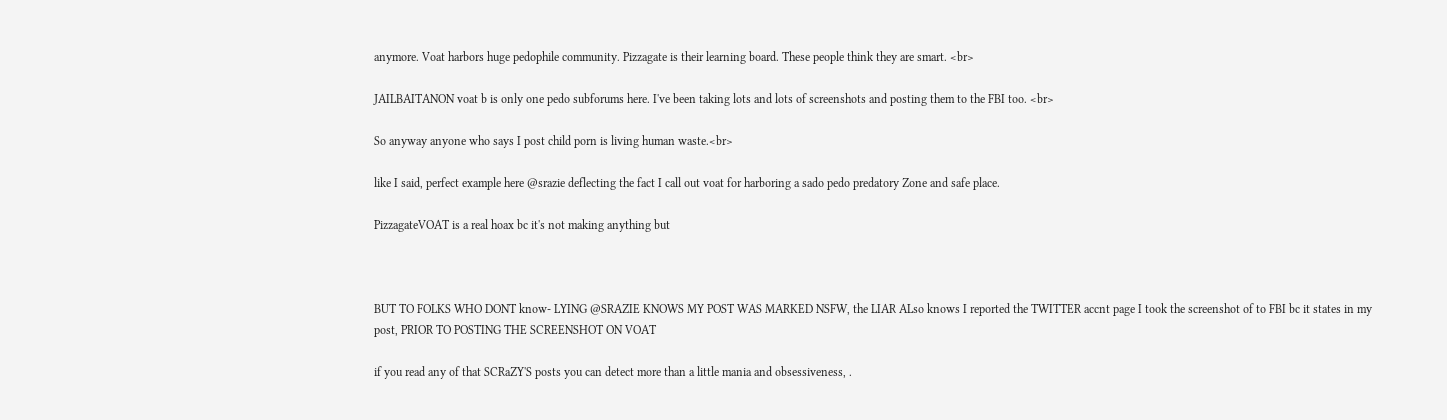anymore. Voat harbors huge pedophile community. Pizzagate is their learning board. These people think they are smart. <br>

JAILBAITANON voat b is only one pedo subforums here. I've been taking lots and lots of screenshots and posting them to the FBI too. <br>

So anyway anyone who says I post child porn is living human waste.<br>

like I said, perfect example here @srazie deflecting the fact I call out voat for harboring a sado pedo predatory Zone and safe place.

PizzagateVOAT is a real hoax bc it's not making anything but



BUT TO FOLKS WHO DONT know- LYING @SRAZIE KNOWS MY POST WAS MARKED NSFW, the LIAR ALso knows I reported the TWITTER accnt page I took the screenshot of to FBI bc it states in my post, PRIOR TO POSTING THE SCREENSHOT ON VOAT

if you read any of that SCRaZY'S posts you can detect more than a little mania and obsessiveness, .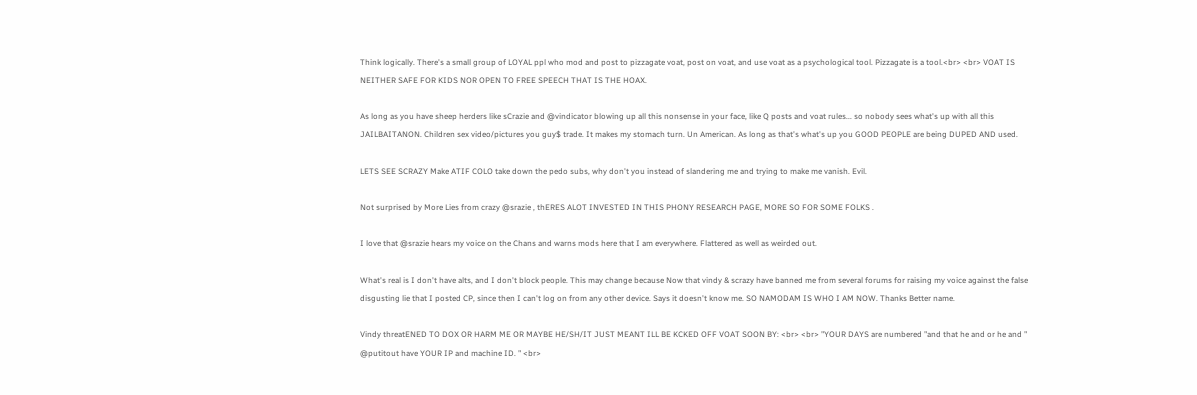Think logically. There's a small group of LOYAL ppl who mod and post to pizzagate voat, post on voat, and use voat as a psychological tool. Pizzagate is a tool.<br> <br> VOAT IS NEITHER SAFE FOR KIDS NOR OPEN TO FREE SPEECH THAT IS THE HOAX.

As long as you have sheep herders like sCrazie and @vindicator blowing up all this nonsense in your face, like Q posts and voat rules... so nobody sees what's up with all this JAILBAITANON. Children sex video/pictures you guy$ trade. It makes my stomach turn. Un American. As long as that's what's up you GOOD PEOPLE are being DUPED AND used.

LETS SEE SCRAZY Make ATIF COLO take down the pedo subs, why don't you instead of slandering me and trying to make me vanish. Evil.

Not surprised by More Lies from crazy @srazie , thERES ALOT INVESTED IN THIS PHONY RESEARCH PAGE, MORE SO FOR SOME FOLKS .

I love that @srazie hears my voice on the Chans and warns mods here that I am everywhere. Flattered as well as weirded out.

What's real is I don't have alts, and I don't block people. This may change because Now that vindy & scrazy have banned me from several forums for raising my voice against the false disgusting lie that I posted CP, since then I can't log on from any other device. Says it doesn't know me. SO NAMODAM IS WHO I AM NOW. Thanks Better name.

Vindy threatENED TO DOX OR HARM ME OR MAYBE HE/SH/IT JUST MEANT ILL BE KCKED OFF VOAT SOON BY: <br> <br> "YOUR DAYS are numbered "and that he and or he and " @putitout have YOUR IP and machine ID. " <br>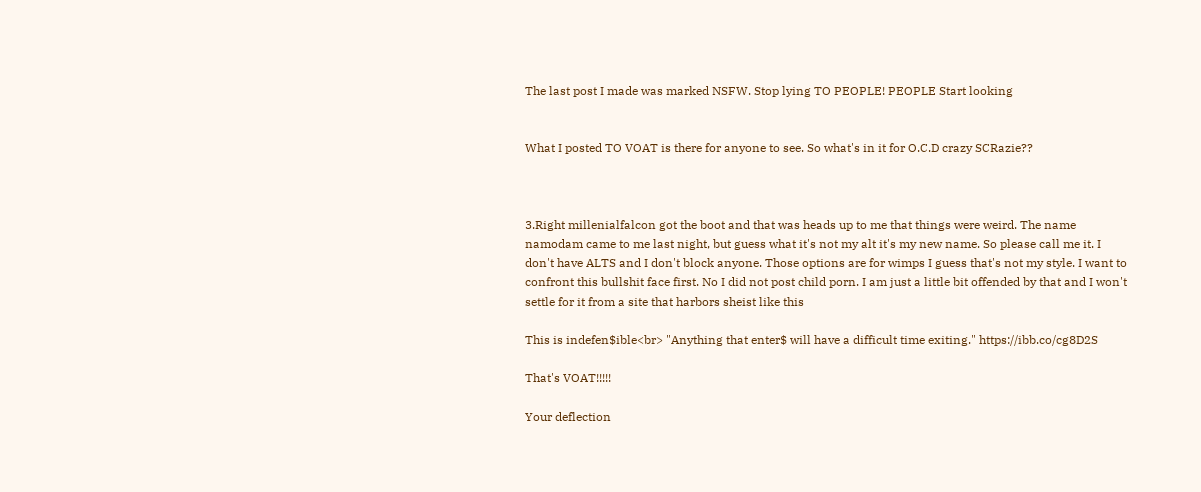The last post I made was marked NSFW. Stop lying TO PEOPLE! PEOPLE Start looking


What I posted TO VOAT is there for anyone to see. So what's in it for O.C.D crazy SCRazie??



3.Right millenialfalcon got the boot and that was heads up to me that things were weird. The name namodam came to me last night, but guess what it's not my alt it's my new name. So please call me it. I don't have ALTS and I don't block anyone. Those options are for wimps I guess that's not my style. I want to confront this bullshit face first. No I did not post child porn. I am just a little bit offended by that and I won't settle for it from a site that harbors sheist like this

This is indefen$ible<br> "Anything that enter$ will have a difficult time exiting." https://ibb.co/cg8D2S

That's VOAT!!!!!

Your deflection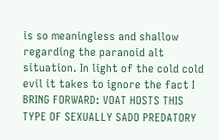is so meaningless and shallow regarding the paranoid alt situation. In light of the cold cold evil it takes to ignore the fact I BRING FORWARD: VOAT HOSTS THIS TYPE OF SEXUALLY SADO PREDATORY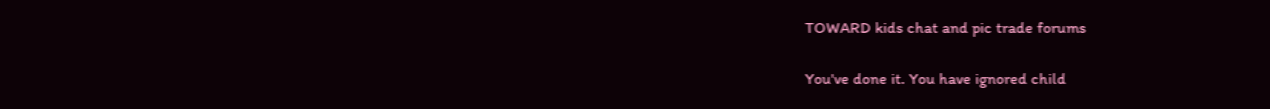TOWARD kids chat and pic trade forums

You've done it. You have ignored child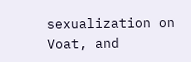sexualization on Voat, and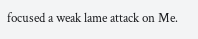focused a weak lame attack on Me.